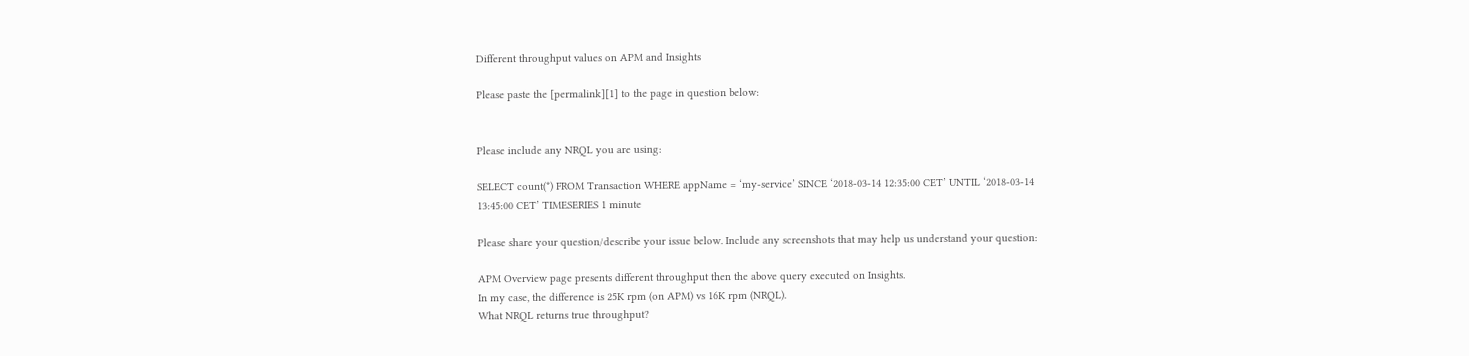Different throughput values on APM and Insights

Please paste the [permalink][1] to the page in question below:


Please include any NRQL you are using:

SELECT count(*) FROM Transaction WHERE appName = ‘my-service’ SINCE ‘2018-03-14 12:35:00 CET’ UNTIL ‘2018-03-14 13:45:00 CET’ TIMESERIES 1 minute

Please share your question/describe your issue below. Include any screenshots that may help us understand your question:

APM Overview page presents different throughput then the above query executed on Insights.
In my case, the difference is 25K rpm (on APM) vs 16K rpm (NRQL).
What NRQL returns true throughput?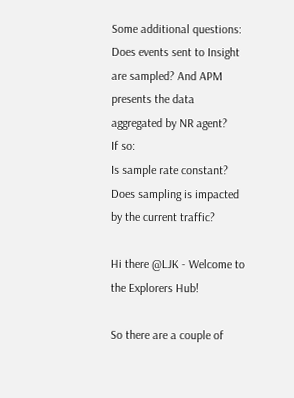Some additional questions:
Does events sent to Insight are sampled? And APM presents the data aggregated by NR agent?
If so:
Is sample rate constant?
Does sampling is impacted by the current traffic?

Hi there @LJK - Welcome to the Explorers Hub!

So there are a couple of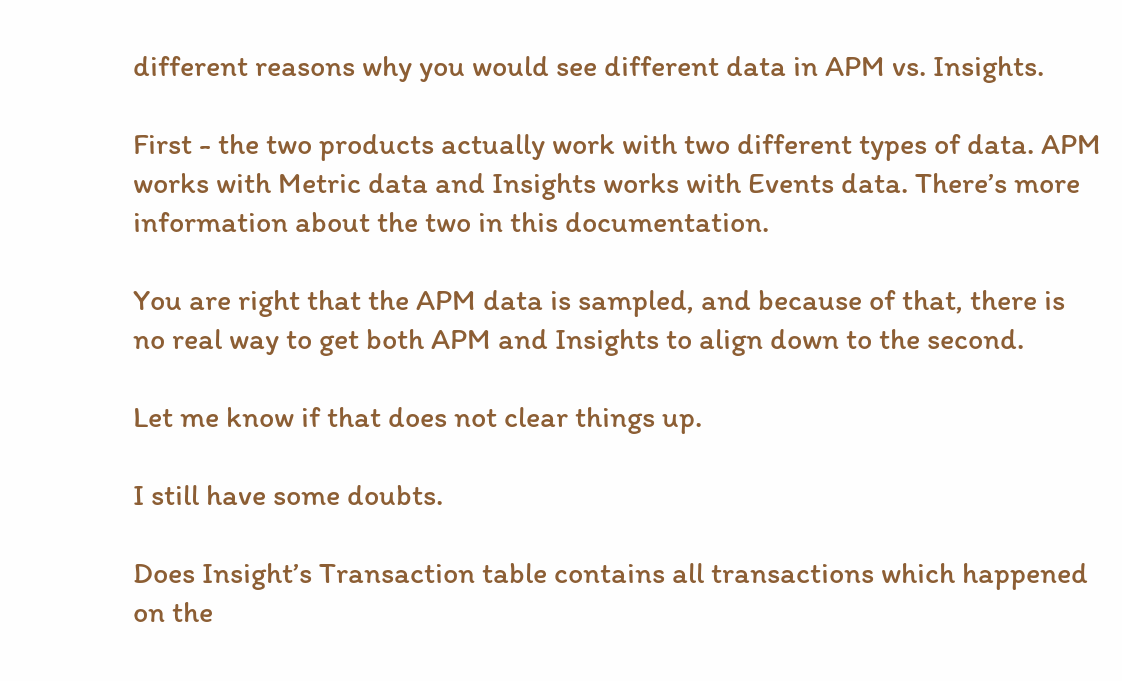different reasons why you would see different data in APM vs. Insights.

First - the two products actually work with two different types of data. APM works with Metric data and Insights works with Events data. There’s more information about the two in this documentation.

You are right that the APM data is sampled, and because of that, there is no real way to get both APM and Insights to align down to the second.

Let me know if that does not clear things up.

I still have some doubts.

Does Insight’s Transaction table contains all transactions which happened on the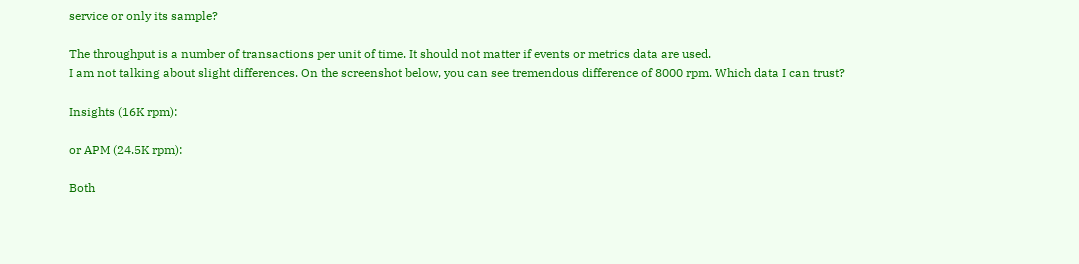service or only its sample?

The throughput is a number of transactions per unit of time. It should not matter if events or metrics data are used.
I am not talking about slight differences. On the screenshot below, you can see tremendous difference of 8000 rpm. Which data I can trust?

Insights (16K rpm):

or APM (24.5K rpm):

Both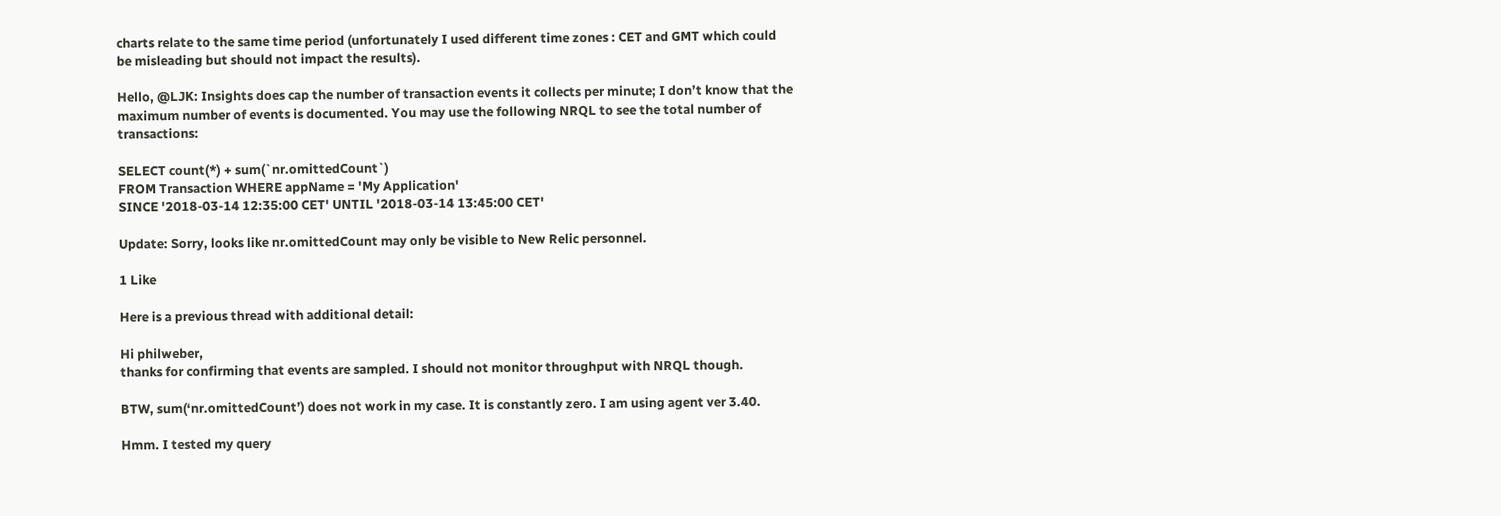charts relate to the same time period (unfortunately I used different time zones : CET and GMT which could be misleading but should not impact the results).

Hello, @LJK: Insights does cap the number of transaction events it collects per minute; I don’t know that the maximum number of events is documented. You may use the following NRQL to see the total number of transactions:

SELECT count(*) + sum(`nr.omittedCount`)
FROM Transaction WHERE appName = 'My Application'
SINCE '2018-03-14 12:35:00 CET' UNTIL '2018-03-14 13:45:00 CET'

Update: Sorry, looks like nr.omittedCount may only be visible to New Relic personnel.

1 Like

Here is a previous thread with additional detail:

Hi philweber,
thanks for confirming that events are sampled. I should not monitor throughput with NRQL though.

BTW, sum(‘nr.omittedCount’) does not work in my case. It is constantly zero. I am using agent ver 3.40.

Hmm. I tested my query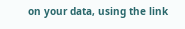on your data, using the link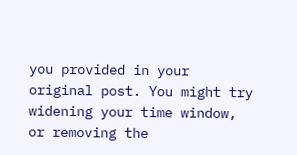you provided in your original post. You might try widening your time window, or removing the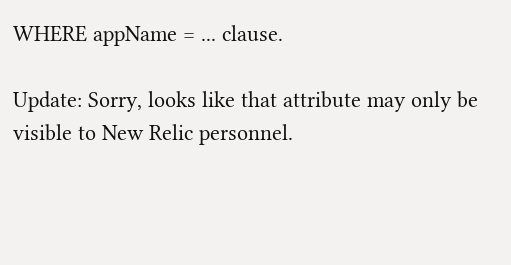WHERE appName = ... clause.

Update: Sorry, looks like that attribute may only be visible to New Relic personnel.